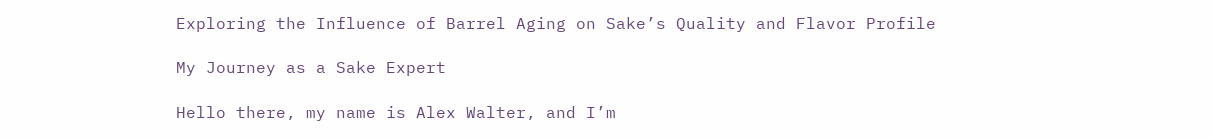Exploring the Influence of Barrel Aging on Sake’s Quality and Flavor Profile

My Journey as a Sake Expert

Hello there, my name is Alex Walter, and I’m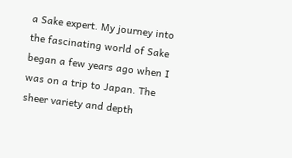a Sake expert. My journey into the fascinating world of Sake began a few years ago when I was on a trip to Japan. The sheer variety and depth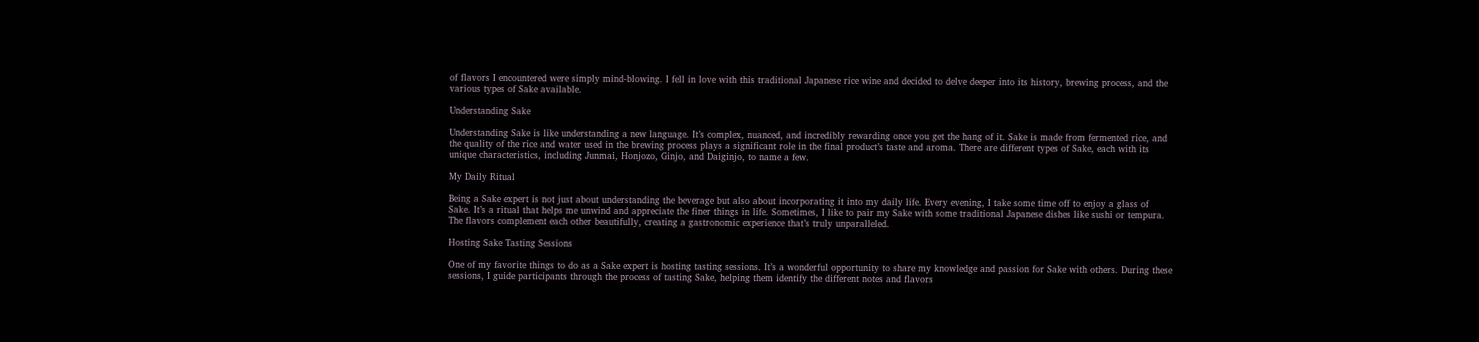of flavors I encountered were simply mind-blowing. I fell in love with this traditional Japanese rice wine and decided to delve deeper into its history, brewing process, and the various types of Sake available.

Understanding Sake

Understanding Sake is like understanding a new language. It’s complex, nuanced, and incredibly rewarding once you get the hang of it. Sake is made from fermented rice, and the quality of the rice and water used in the brewing process plays a significant role in the final product’s taste and aroma. There are different types of Sake, each with its unique characteristics, including Junmai, Honjozo, Ginjo, and Daiginjo, to name a few.

My Daily Ritual

Being a Sake expert is not just about understanding the beverage but also about incorporating it into my daily life. Every evening, I take some time off to enjoy a glass of Sake. It’s a ritual that helps me unwind and appreciate the finer things in life. Sometimes, I like to pair my Sake with some traditional Japanese dishes like sushi or tempura. The flavors complement each other beautifully, creating a gastronomic experience that’s truly unparalleled.

Hosting Sake Tasting Sessions

One of my favorite things to do as a Sake expert is hosting tasting sessions. It’s a wonderful opportunity to share my knowledge and passion for Sake with others. During these sessions, I guide participants through the process of tasting Sake, helping them identify the different notes and flavors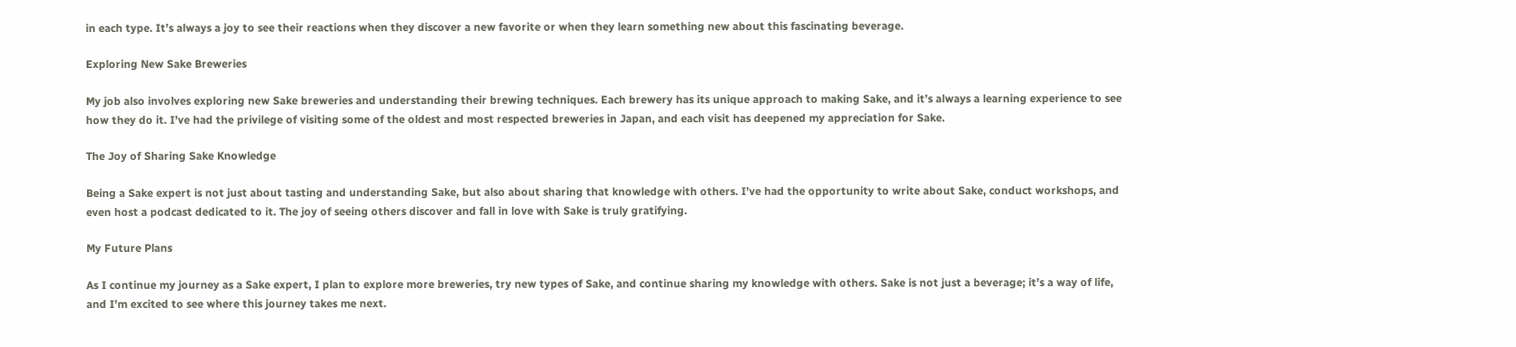in each type. It’s always a joy to see their reactions when they discover a new favorite or when they learn something new about this fascinating beverage.

Exploring New Sake Breweries

My job also involves exploring new Sake breweries and understanding their brewing techniques. Each brewery has its unique approach to making Sake, and it’s always a learning experience to see how they do it. I’ve had the privilege of visiting some of the oldest and most respected breweries in Japan, and each visit has deepened my appreciation for Sake.

The Joy of Sharing Sake Knowledge

Being a Sake expert is not just about tasting and understanding Sake, but also about sharing that knowledge with others. I’ve had the opportunity to write about Sake, conduct workshops, and even host a podcast dedicated to it. The joy of seeing others discover and fall in love with Sake is truly gratifying.

My Future Plans

As I continue my journey as a Sake expert, I plan to explore more breweries, try new types of Sake, and continue sharing my knowledge with others. Sake is not just a beverage; it’s a way of life, and I’m excited to see where this journey takes me next.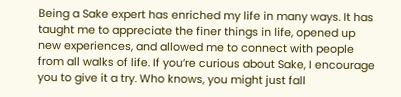Being a Sake expert has enriched my life in many ways. It has taught me to appreciate the finer things in life, opened up new experiences, and allowed me to connect with people from all walks of life. If you’re curious about Sake, I encourage you to give it a try. Who knows, you might just fall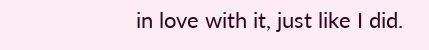in love with it, just like I did.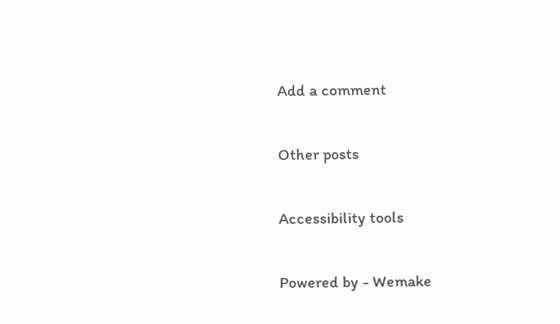Add a comment

Other posts

Accessibility tools

Powered by - Wemake